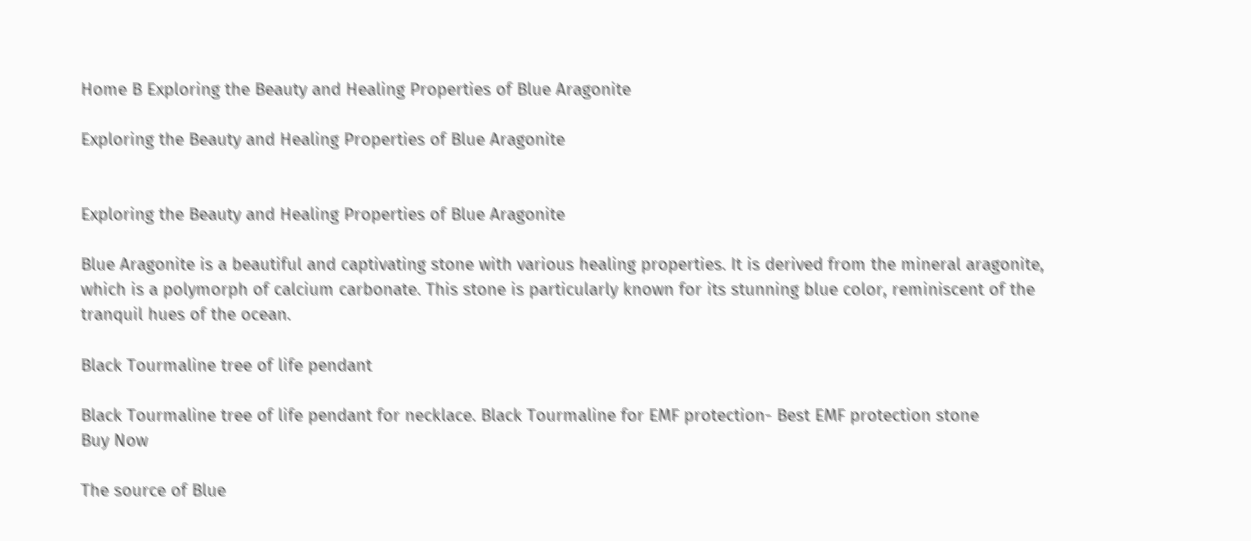Home B Exploring the Beauty and Healing Properties of Blue Aragonite

Exploring the Beauty and Healing Properties of Blue Aragonite


Exploring the Beauty and Healing Properties of Blue Aragonite

Blue Aragonite is a beautiful and captivating stone with various healing properties. It is derived from the mineral aragonite, which is a polymorph of calcium carbonate. This stone is particularly known for its stunning blue color, reminiscent of the tranquil hues of the ocean.

Black Tourmaline tree of life pendant

Black Tourmaline tree of life pendant for necklace. Black Tourmaline for EMF protection- Best EMF protection stone
Buy Now

The source of Blue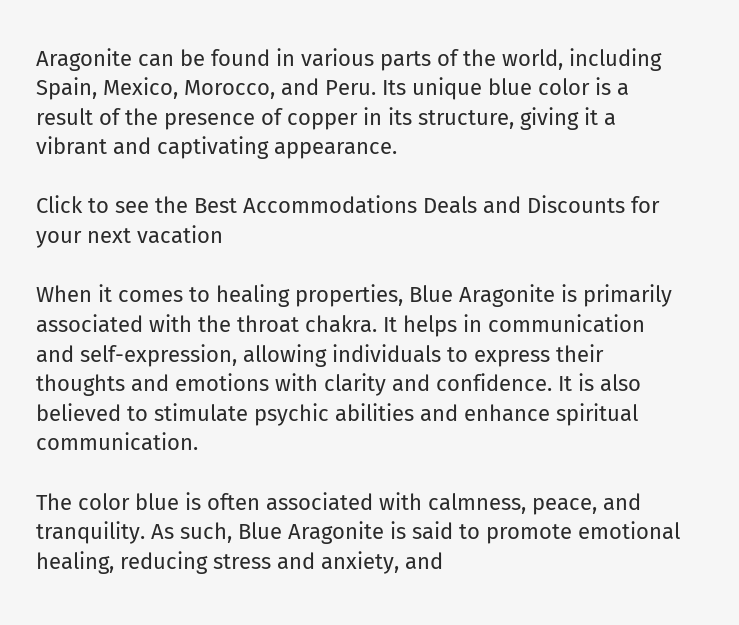Aragonite can be found in various parts of the world, including Spain, Mexico, Morocco, and Peru. Its unique blue color is a result of the presence of copper in its structure, giving it a vibrant and captivating appearance.

Click to see the Best Accommodations Deals and Discounts for your next vacation

When it comes to healing properties, Blue Aragonite is primarily associated with the throat chakra. It helps in communication and self-expression, allowing individuals to express their thoughts and emotions with clarity and confidence. It is also believed to stimulate psychic abilities and enhance spiritual communication.

The color blue is often associated with calmness, peace, and tranquility. As such, Blue Aragonite is said to promote emotional healing, reducing stress and anxiety, and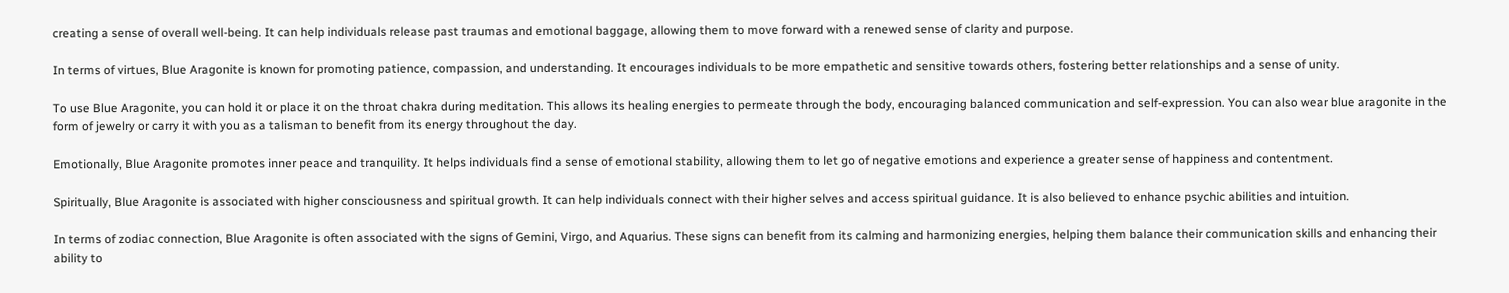creating a sense of overall well-being. It can help individuals release past traumas and emotional baggage, allowing them to move forward with a renewed sense of clarity and purpose.

In terms of virtues, Blue Aragonite is known for promoting patience, compassion, and understanding. It encourages individuals to be more empathetic and sensitive towards others, fostering better relationships and a sense of unity.

To use Blue Aragonite, you can hold it or place it on the throat chakra during meditation. This allows its healing energies to permeate through the body, encouraging balanced communication and self-expression. You can also wear blue aragonite in the form of jewelry or carry it with you as a talisman to benefit from its energy throughout the day.

Emotionally, Blue Aragonite promotes inner peace and tranquility. It helps individuals find a sense of emotional stability, allowing them to let go of negative emotions and experience a greater sense of happiness and contentment.

Spiritually, Blue Aragonite is associated with higher consciousness and spiritual growth. It can help individuals connect with their higher selves and access spiritual guidance. It is also believed to enhance psychic abilities and intuition.

In terms of zodiac connection, Blue Aragonite is often associated with the signs of Gemini, Virgo, and Aquarius. These signs can benefit from its calming and harmonizing energies, helping them balance their communication skills and enhancing their ability to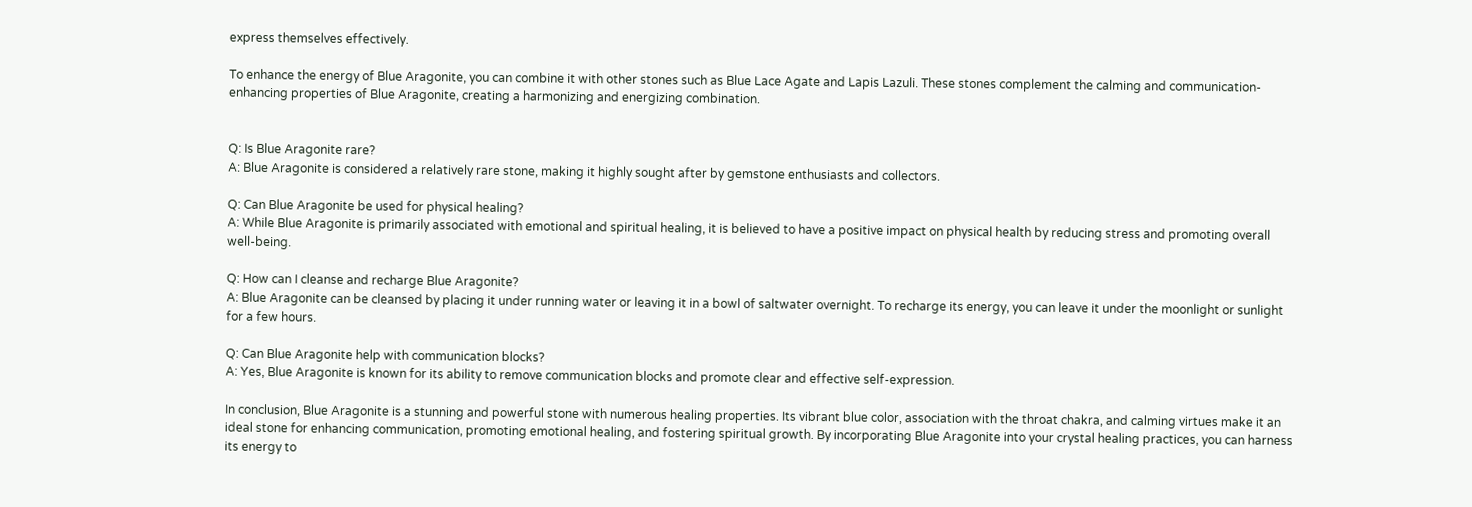express themselves effectively.

To enhance the energy of Blue Aragonite, you can combine it with other stones such as Blue Lace Agate and Lapis Lazuli. These stones complement the calming and communication-enhancing properties of Blue Aragonite, creating a harmonizing and energizing combination.


Q: Is Blue Aragonite rare?
A: Blue Aragonite is considered a relatively rare stone, making it highly sought after by gemstone enthusiasts and collectors.

Q: Can Blue Aragonite be used for physical healing?
A: While Blue Aragonite is primarily associated with emotional and spiritual healing, it is believed to have a positive impact on physical health by reducing stress and promoting overall well-being.

Q: How can I cleanse and recharge Blue Aragonite?
A: Blue Aragonite can be cleansed by placing it under running water or leaving it in a bowl of saltwater overnight. To recharge its energy, you can leave it under the moonlight or sunlight for a few hours.

Q: Can Blue Aragonite help with communication blocks?
A: Yes, Blue Aragonite is known for its ability to remove communication blocks and promote clear and effective self-expression.

In conclusion, Blue Aragonite is a stunning and powerful stone with numerous healing properties. Its vibrant blue color, association with the throat chakra, and calming virtues make it an ideal stone for enhancing communication, promoting emotional healing, and fostering spiritual growth. By incorporating Blue Aragonite into your crystal healing practices, you can harness its energy to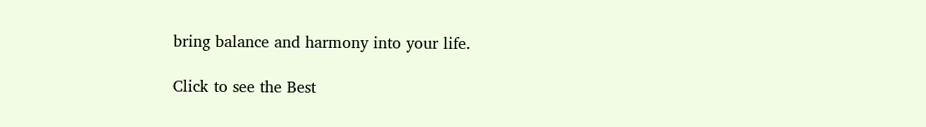bring balance and harmony into your life.

Click to see the Best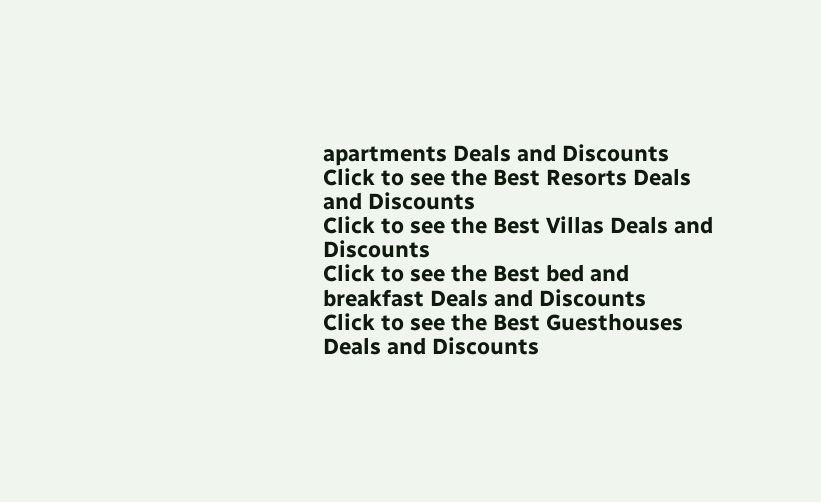apartments Deals and Discounts
Click to see the Best Resorts Deals and Discounts
Click to see the Best Villas Deals and Discounts
Click to see the Best bed and breakfast Deals and Discounts
Click to see the Best Guesthouses Deals and Discounts